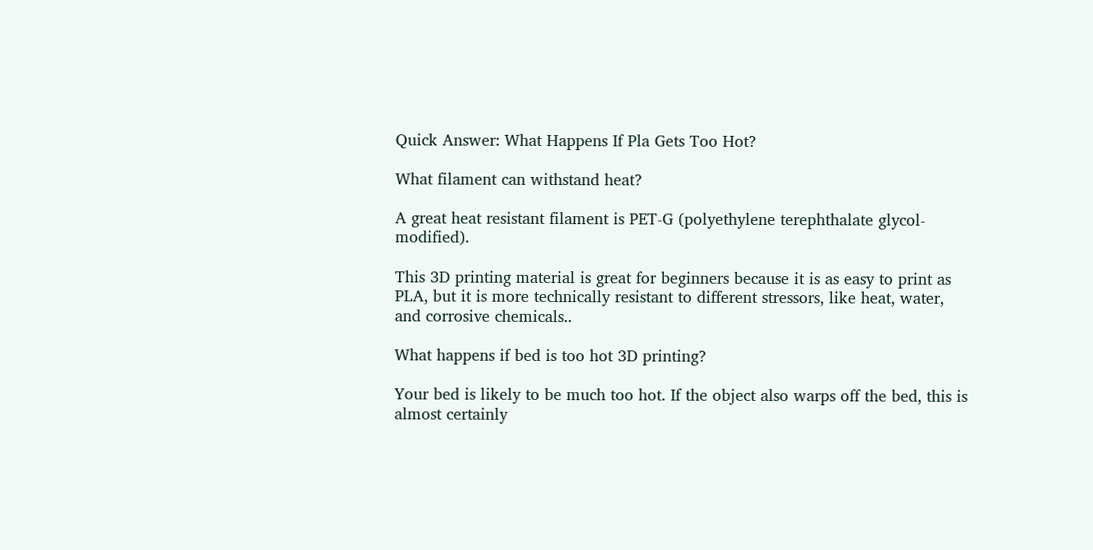Quick Answer: What Happens If Pla Gets Too Hot?

What filament can withstand heat?

A great heat resistant filament is PET-G (polyethylene terephthalate glycol-modified).

This 3D printing material is great for beginners because it is as easy to print as PLA, but it is more technically resistant to different stressors, like heat, water, and corrosive chemicals..

What happens if bed is too hot 3D printing?

Your bed is likely to be much too hot. If the object also warps off the bed, this is almost certainly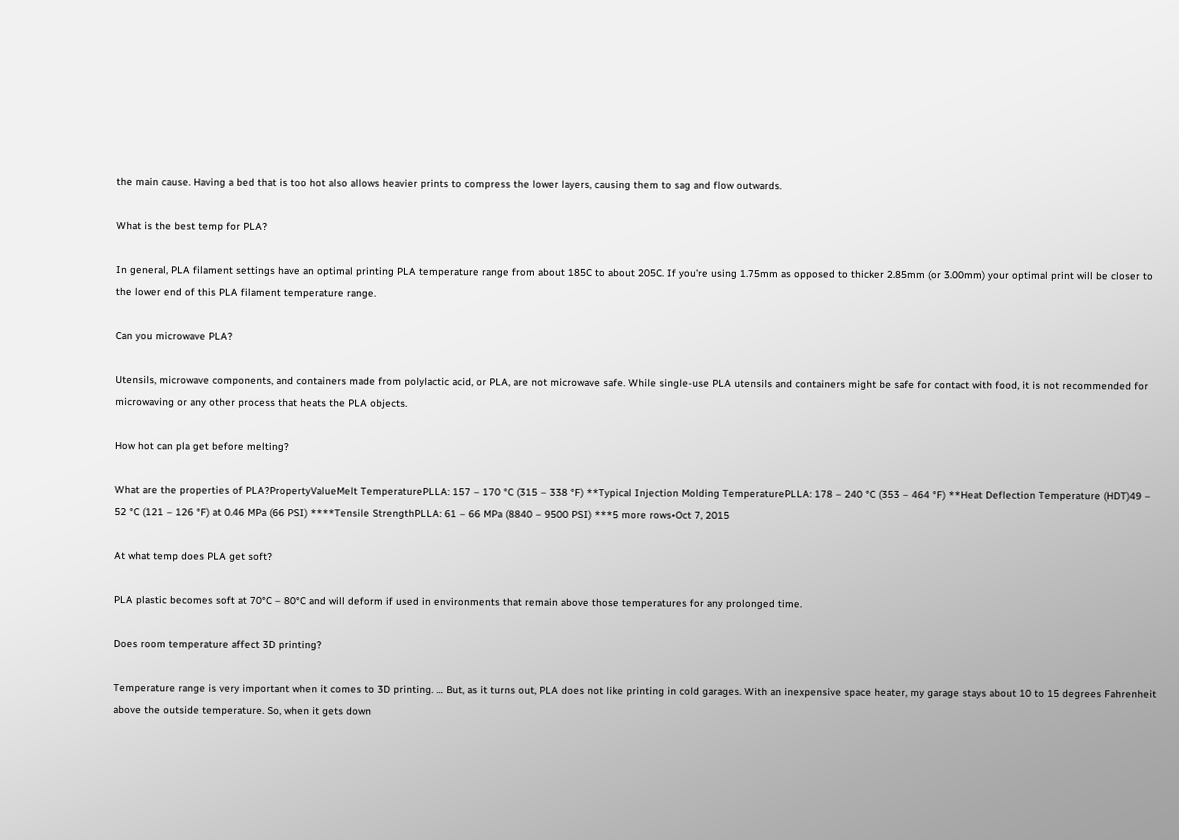the main cause. Having a bed that is too hot also allows heavier prints to compress the lower layers, causing them to sag and flow outwards.

What is the best temp for PLA?

In general, PLA filament settings have an optimal printing PLA temperature range from about 185C to about 205C. If you’re using 1.75mm as opposed to thicker 2.85mm (or 3.00mm) your optimal print will be closer to the lower end of this PLA filament temperature range.

Can you microwave PLA?

Utensils, microwave components, and containers made from polylactic acid, or PLA, are not microwave safe. While single-use PLA utensils and containers might be safe for contact with food, it is not recommended for microwaving or any other process that heats the PLA objects.

How hot can pla get before melting?

What are the properties of PLA?PropertyValueMelt TemperaturePLLA: 157 – 170 °C (315 – 338 °F) **Typical Injection Molding TemperaturePLLA: 178 – 240 °C (353 – 464 °F) **Heat Deflection Temperature (HDT)49 – 52 °C (121 – 126 °F) at 0.46 MPa (66 PSI) ****Tensile StrengthPLLA: 61 – 66 MPa (8840 – 9500 PSI) ***5 more rows•Oct 7, 2015

At what temp does PLA get soft?

PLA plastic becomes soft at 70°C – 80°C and will deform if used in environments that remain above those temperatures for any prolonged time.

Does room temperature affect 3D printing?

Temperature range is very important when it comes to 3D printing. … But, as it turns out, PLA does not like printing in cold garages. With an inexpensive space heater, my garage stays about 10 to 15 degrees Fahrenheit above the outside temperature. So, when it gets down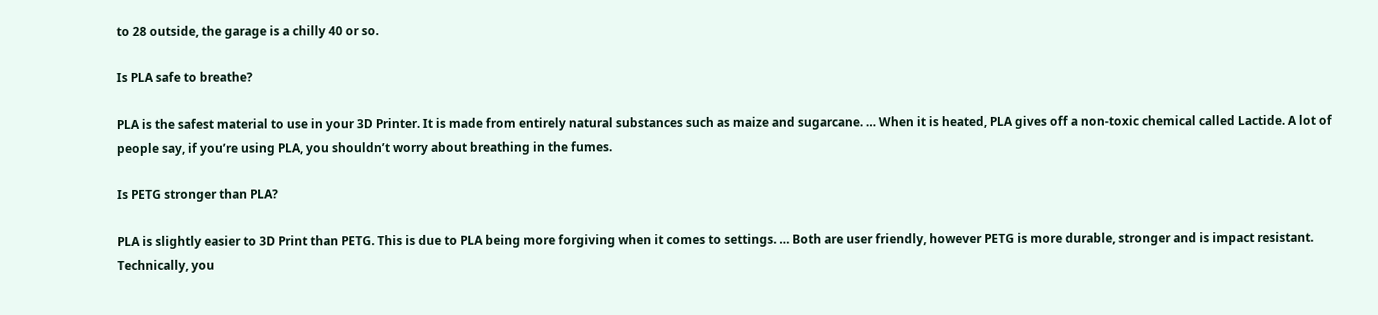to 28 outside, the garage is a chilly 40 or so.

Is PLA safe to breathe?

PLA is the safest material to use in your 3D Printer. It is made from entirely natural substances such as maize and sugarcane. … When it is heated, PLA gives off a non-toxic chemical called Lactide. A lot of people say, if you’re using PLA, you shouldn’t worry about breathing in the fumes.

Is PETG stronger than PLA?

PLA is slightly easier to 3D Print than PETG. This is due to PLA being more forgiving when it comes to settings. … Both are user friendly, however PETG is more durable, stronger and is impact resistant. Technically, you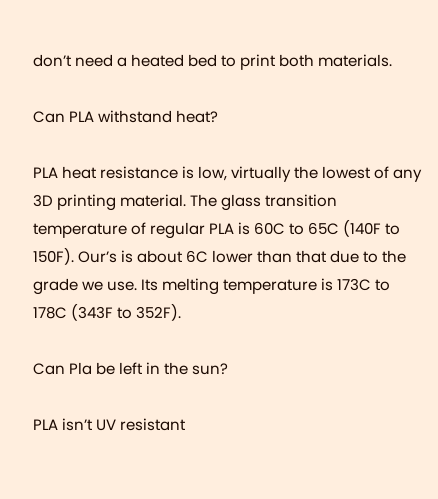don’t need a heated bed to print both materials.

Can PLA withstand heat?

PLA heat resistance is low, virtually the lowest of any 3D printing material. The glass transition temperature of regular PLA is 60C to 65C (140F to 150F). Our’s is about 6C lower than that due to the grade we use. Its melting temperature is 173C to 178C (343F to 352F).

Can Pla be left in the sun?

PLA isn’t UV resistant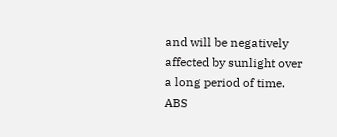and will be negatively affected by sunlight over a long period of time. ABS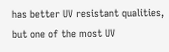has better UV resistant qualities, but one of the most UV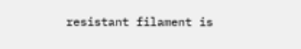resistant filament is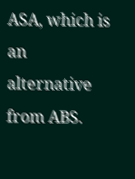ASA, which is an alternative from ABS.